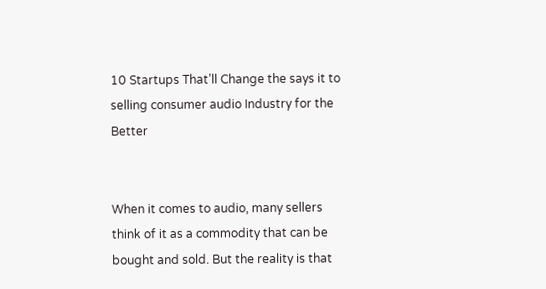10 Startups That’ll Change the says it to selling consumer audio Industry for the Better


When it comes to audio, many sellers think of it as a commodity that can be bought and sold. But the reality is that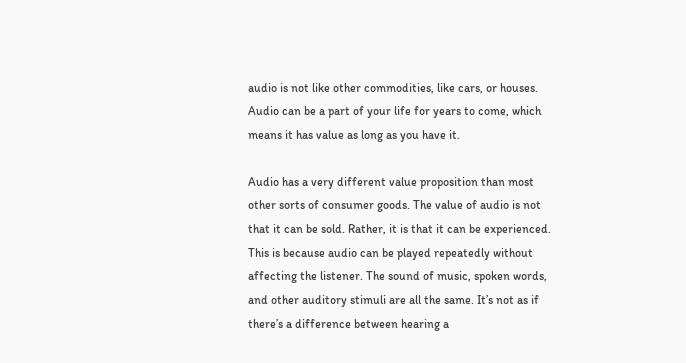audio is not like other commodities, like cars, or houses. Audio can be a part of your life for years to come, which means it has value as long as you have it.

Audio has a very different value proposition than most other sorts of consumer goods. The value of audio is not that it can be sold. Rather, it is that it can be experienced. This is because audio can be played repeatedly without affecting the listener. The sound of music, spoken words, and other auditory stimuli are all the same. It’s not as if there’s a difference between hearing a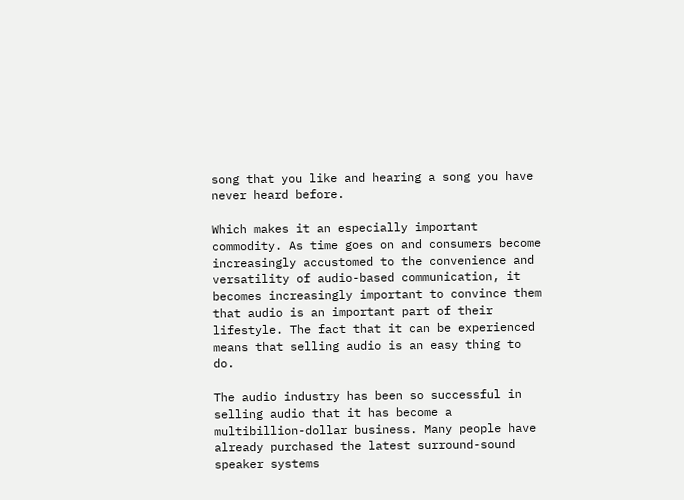song that you like and hearing a song you have never heard before.

Which makes it an especially important commodity. As time goes on and consumers become increasingly accustomed to the convenience and versatility of audio-based communication, it becomes increasingly important to convince them that audio is an important part of their lifestyle. The fact that it can be experienced means that selling audio is an easy thing to do.

The audio industry has been so successful in selling audio that it has become a multibillion-dollar business. Many people have already purchased the latest surround-sound speaker systems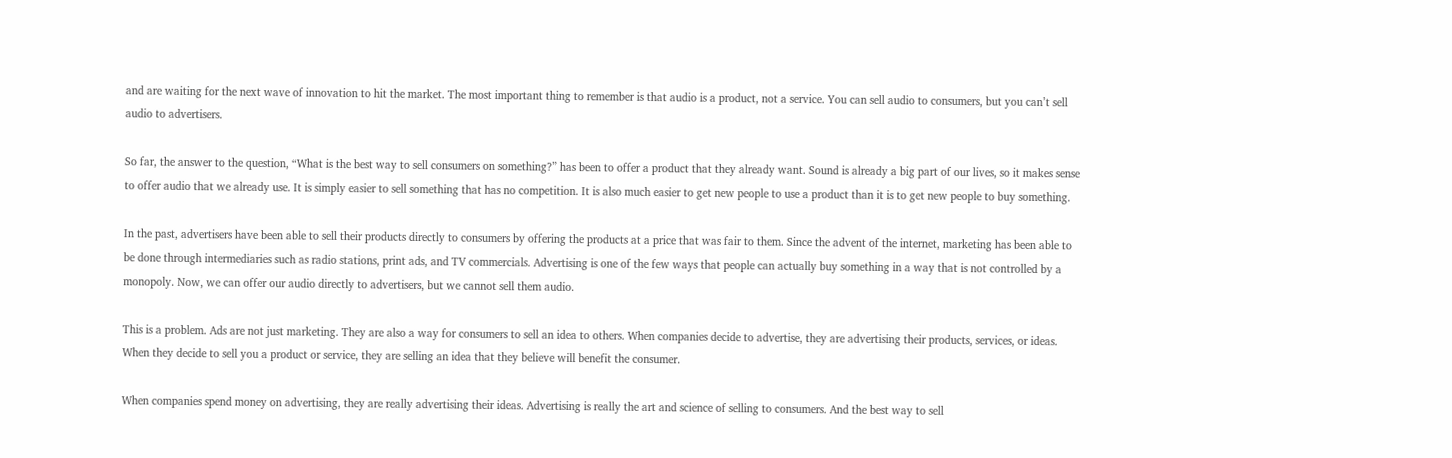and are waiting for the next wave of innovation to hit the market. The most important thing to remember is that audio is a product, not a service. You can sell audio to consumers, but you can’t sell audio to advertisers.

So far, the answer to the question, “What is the best way to sell consumers on something?” has been to offer a product that they already want. Sound is already a big part of our lives, so it makes sense to offer audio that we already use. It is simply easier to sell something that has no competition. It is also much easier to get new people to use a product than it is to get new people to buy something.

In the past, advertisers have been able to sell their products directly to consumers by offering the products at a price that was fair to them. Since the advent of the internet, marketing has been able to be done through intermediaries such as radio stations, print ads, and TV commercials. Advertising is one of the few ways that people can actually buy something in a way that is not controlled by a monopoly. Now, we can offer our audio directly to advertisers, but we cannot sell them audio.

This is a problem. Ads are not just marketing. They are also a way for consumers to sell an idea to others. When companies decide to advertise, they are advertising their products, services, or ideas. When they decide to sell you a product or service, they are selling an idea that they believe will benefit the consumer.

When companies spend money on advertising, they are really advertising their ideas. Advertising is really the art and science of selling to consumers. And the best way to sell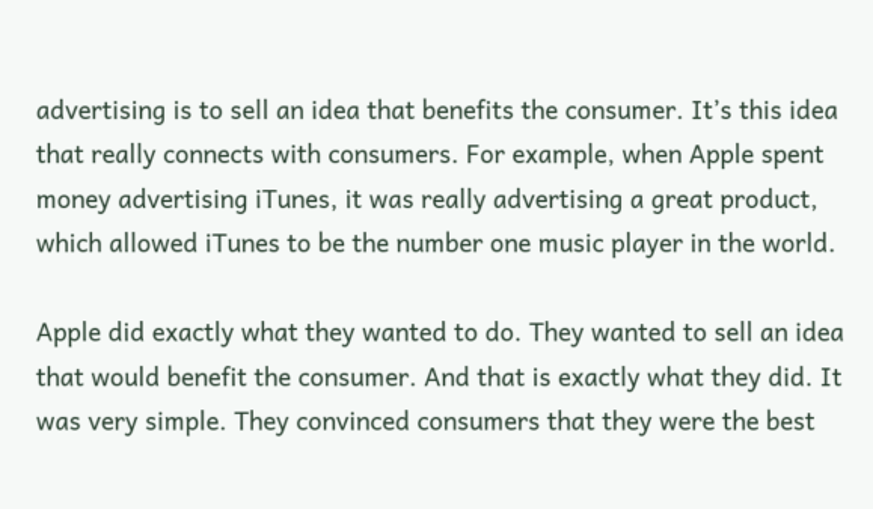advertising is to sell an idea that benefits the consumer. It’s this idea that really connects with consumers. For example, when Apple spent money advertising iTunes, it was really advertising a great product, which allowed iTunes to be the number one music player in the world.

Apple did exactly what they wanted to do. They wanted to sell an idea that would benefit the consumer. And that is exactly what they did. It was very simple. They convinced consumers that they were the best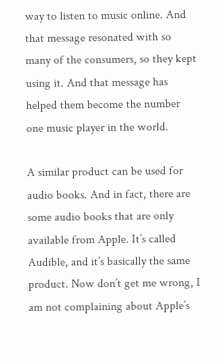way to listen to music online. And that message resonated with so many of the consumers, so they kept using it. And that message has helped them become the number one music player in the world.

A similar product can be used for audio books. And in fact, there are some audio books that are only available from Apple. It’s called Audible, and it’s basically the same product. Now don’t get me wrong, I am not complaining about Apple’s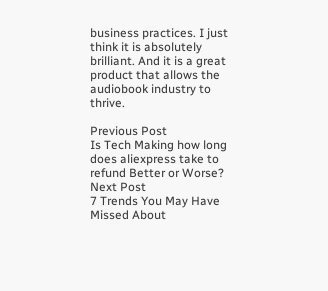business practices. I just think it is absolutely brilliant. And it is a great product that allows the audiobook industry to thrive.

Previous Post
Is Tech Making how long does aliexpress take to refund Better or Worse?
Next Post
7 Trends You May Have Missed About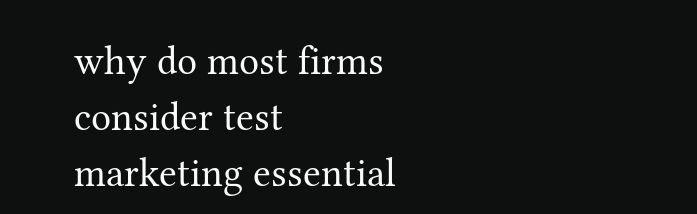why do most firms consider test marketing essential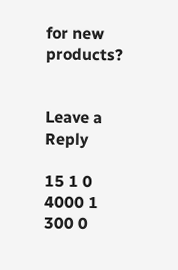for new products?


Leave a Reply

15 1 0 4000 1 300 0